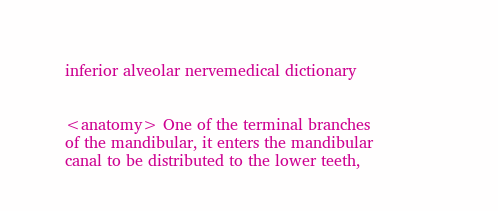inferior alveolar nervemedical dictionary


<anatomy> One of the terminal branches of the mandibular, it enters the mandibular canal to be distributed to the lower teeth,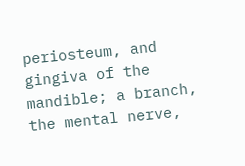periosteum, and gingiva of the mandible; a branch, the mental nerve,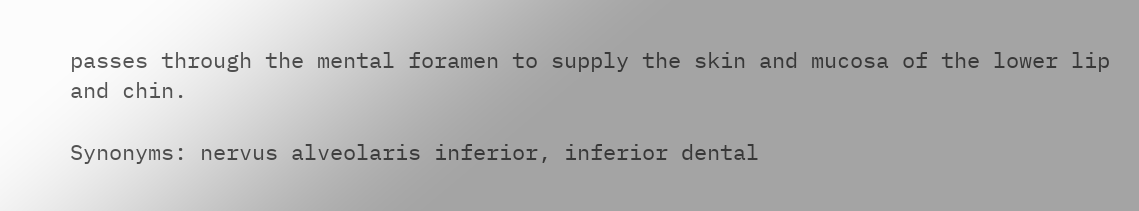passes through the mental foramen to supply the skin and mucosa of the lower lip and chin.

Synonyms: nervus alveolaris inferior, inferior dental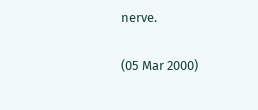nerve.

(05 Mar 2000)